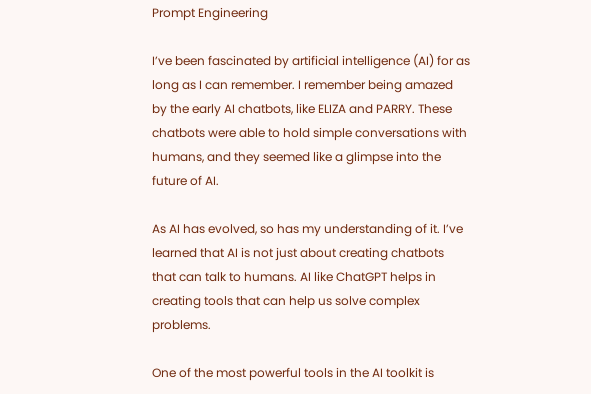Prompt Engineering

I’ve been fascinated by artificial intelligence (AI) for as long as I can remember. I remember being amazed by the early AI chatbots, like ELIZA and PARRY. These chatbots were able to hold simple conversations with humans, and they seemed like a glimpse into the future of AI.

As AI has evolved, so has my understanding of it. I’ve learned that AI is not just about creating chatbots that can talk to humans. AI like ChatGPT helps in creating tools that can help us solve complex problems.

One of the most powerful tools in the AI toolkit is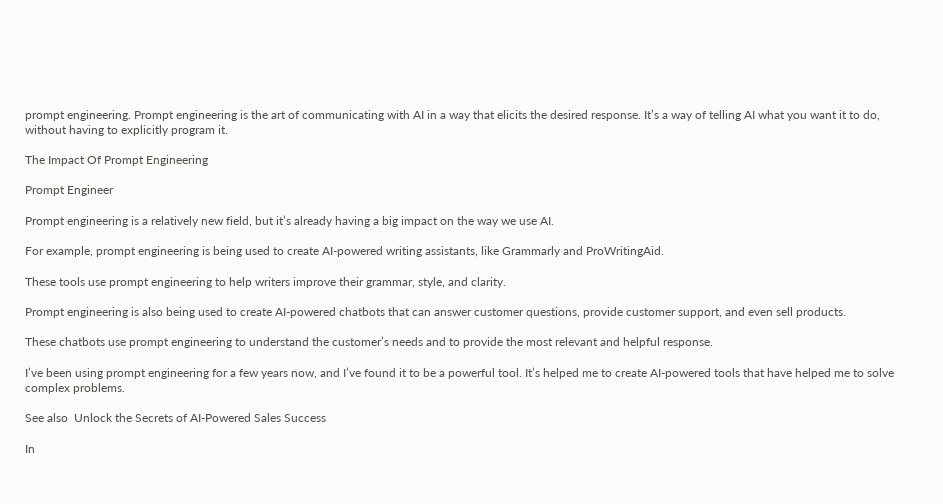prompt engineering. Prompt engineering is the art of communicating with AI in a way that elicits the desired response. It’s a way of telling AI what you want it to do, without having to explicitly program it.

The Impact Of Prompt Engineering

Prompt Engineer

Prompt engineering is a relatively new field, but it’s already having a big impact on the way we use AI.

For example, prompt engineering is being used to create AI-powered writing assistants, like Grammarly and ProWritingAid.

These tools use prompt engineering to help writers improve their grammar, style, and clarity.

Prompt engineering is also being used to create AI-powered chatbots that can answer customer questions, provide customer support, and even sell products.

These chatbots use prompt engineering to understand the customer’s needs and to provide the most relevant and helpful response.

I’ve been using prompt engineering for a few years now, and I’ve found it to be a powerful tool. It’s helped me to create AI-powered tools that have helped me to solve complex problems.

See also  Unlock the Secrets of AI-Powered Sales Success

In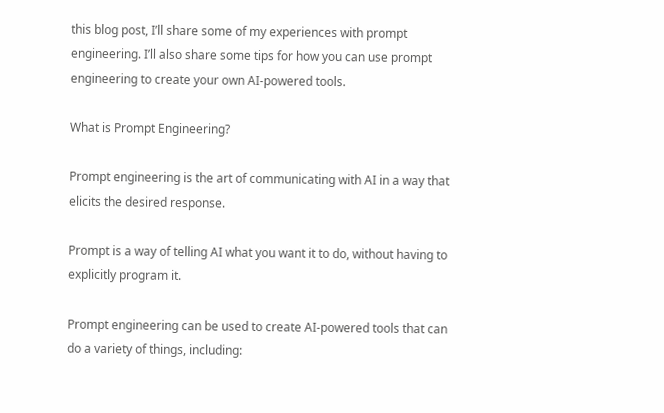this blog post, I’ll share some of my experiences with prompt engineering. I’ll also share some tips for how you can use prompt engineering to create your own AI-powered tools.

What is Prompt Engineering?

Prompt engineering is the art of communicating with AI in a way that elicits the desired response.

Prompt is a way of telling AI what you want it to do, without having to explicitly program it.

Prompt engineering can be used to create AI-powered tools that can do a variety of things, including: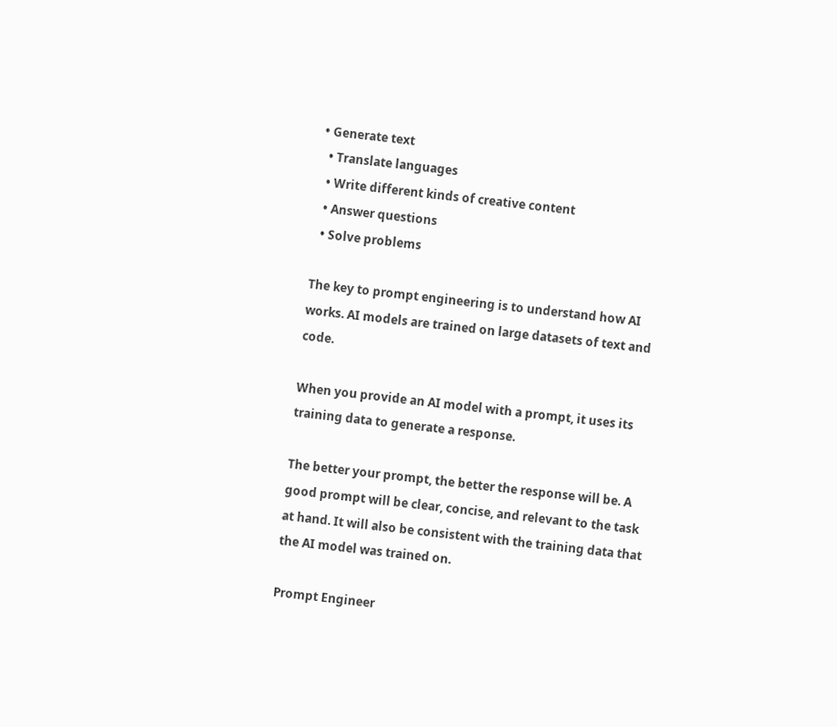• Generate text
  • Translate languages
  • Write different kinds of creative content
  • Answer questions
  • Solve problems

The key to prompt engineering is to understand how AI works. AI models are trained on large datasets of text and code.

When you provide an AI model with a prompt, it uses its training data to generate a response.

The better your prompt, the better the response will be. A good prompt will be clear, concise, and relevant to the task at hand. It will also be consistent with the training data that the AI model was trained on.

Prompt Engineer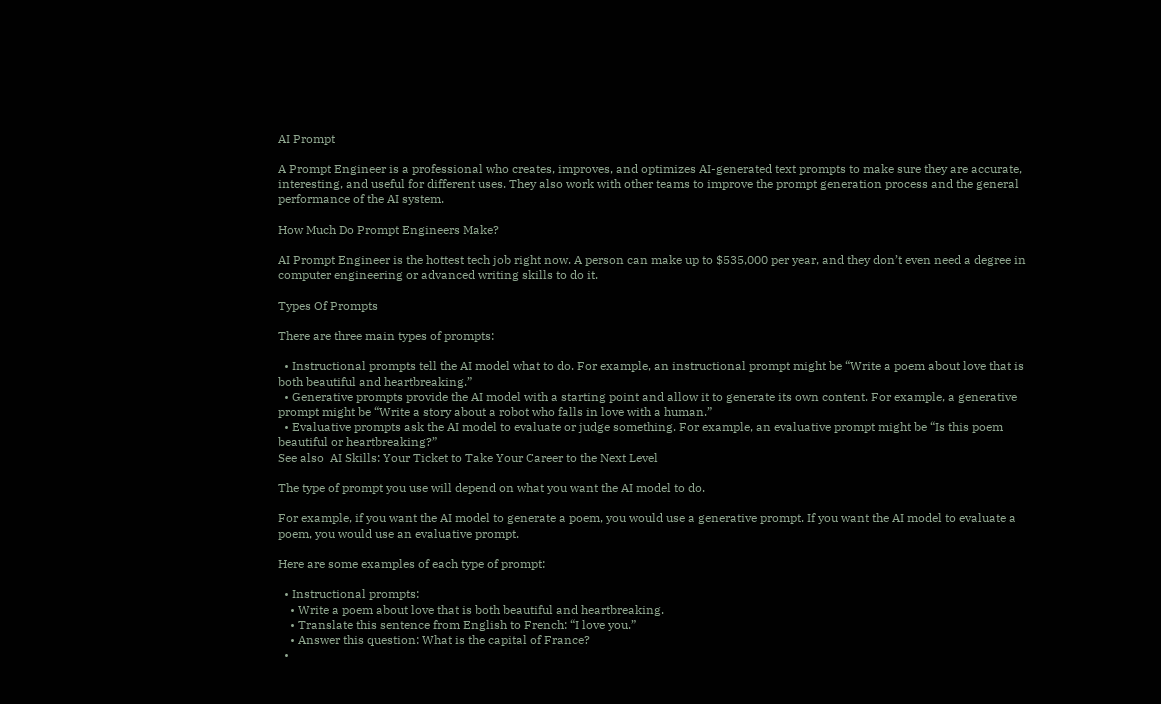AI Prompt

A Prompt Engineer is a professional who creates, improves, and optimizes AI-generated text prompts to make sure they are accurate, interesting, and useful for different uses. They also work with other teams to improve the prompt generation process and the general performance of the AI system.

How Much Do Prompt Engineers Make?

AI Prompt Engineer is the hottest tech job right now. A person can make up to $535,000 per year, and they don’t even need a degree in computer engineering or advanced writing skills to do it.

Types Of Prompts

There are three main types of prompts:

  • Instructional prompts tell the AI model what to do. For example, an instructional prompt might be “Write a poem about love that is both beautiful and heartbreaking.”
  • Generative prompts provide the AI model with a starting point and allow it to generate its own content. For example, a generative prompt might be “Write a story about a robot who falls in love with a human.”
  • Evaluative prompts ask the AI model to evaluate or judge something. For example, an evaluative prompt might be “Is this poem beautiful or heartbreaking?”
See also  AI Skills: Your Ticket to Take Your Career to the Next Level

The type of prompt you use will depend on what you want the AI model to do.

For example, if you want the AI model to generate a poem, you would use a generative prompt. If you want the AI model to evaluate a poem, you would use an evaluative prompt.

Here are some examples of each type of prompt:

  • Instructional prompts:
    • Write a poem about love that is both beautiful and heartbreaking.
    • Translate this sentence from English to French: “I love you.”
    • Answer this question: What is the capital of France?
  •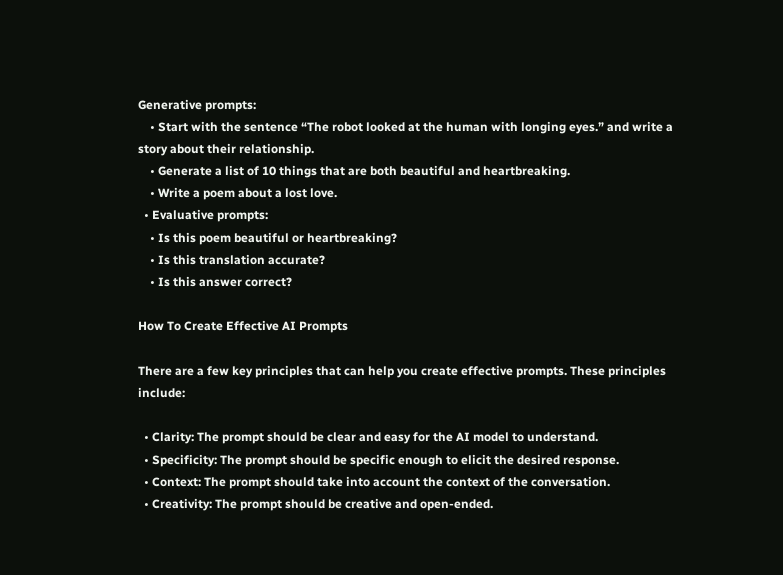Generative prompts:
    • Start with the sentence “The robot looked at the human with longing eyes.” and write a story about their relationship.
    • Generate a list of 10 things that are both beautiful and heartbreaking.
    • Write a poem about a lost love.
  • Evaluative prompts:
    • Is this poem beautiful or heartbreaking?
    • Is this translation accurate?
    • Is this answer correct?

How To Create Effective AI Prompts

There are a few key principles that can help you create effective prompts. These principles include:

  • Clarity: The prompt should be clear and easy for the AI model to understand.
  • Specificity: The prompt should be specific enough to elicit the desired response.
  • Context: The prompt should take into account the context of the conversation.
  • Creativity: The prompt should be creative and open-ended.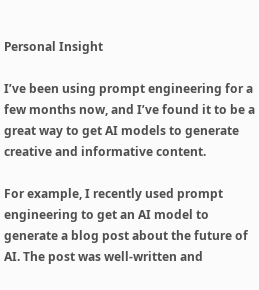Personal Insight

I’ve been using prompt engineering for a few months now, and I’ve found it to be a great way to get AI models to generate creative and informative content.

For example, I recently used prompt engineering to get an AI model to generate a blog post about the future of AI. The post was well-written and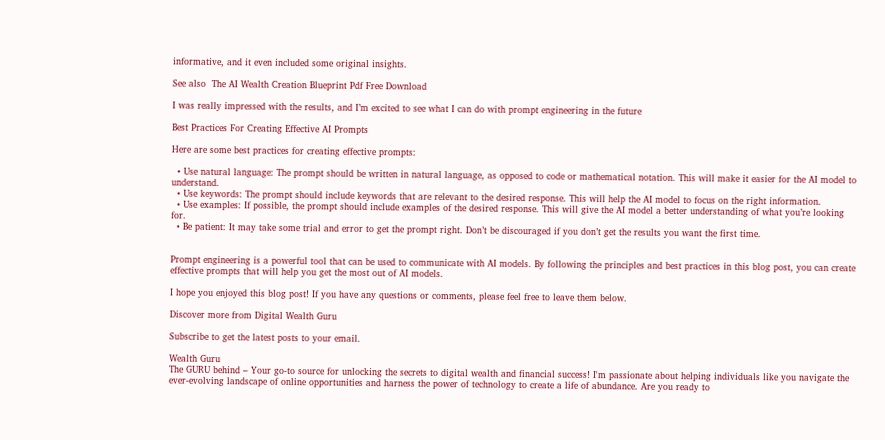informative, and it even included some original insights.

See also  The AI Wealth Creation Blueprint Pdf Free Download

I was really impressed with the results, and I’m excited to see what I can do with prompt engineering in the future

Best Practices For Creating Effective AI Prompts

Here are some best practices for creating effective prompts:

  • Use natural language: The prompt should be written in natural language, as opposed to code or mathematical notation. This will make it easier for the AI model to understand.
  • Use keywords: The prompt should include keywords that are relevant to the desired response. This will help the AI model to focus on the right information.
  • Use examples: If possible, the prompt should include examples of the desired response. This will give the AI model a better understanding of what you’re looking for.
  • Be patient: It may take some trial and error to get the prompt right. Don’t be discouraged if you don’t get the results you want the first time.


Prompt engineering is a powerful tool that can be used to communicate with AI models. By following the principles and best practices in this blog post, you can create effective prompts that will help you get the most out of AI models.

I hope you enjoyed this blog post! If you have any questions or comments, please feel free to leave them below.

Discover more from Digital Wealth Guru

Subscribe to get the latest posts to your email.

Wealth Guru
The GURU behind – Your go-to source for unlocking the secrets to digital wealth and financial success! I'm passionate about helping individuals like you navigate the ever-evolving landscape of online opportunities and harness the power of technology to create a life of abundance. Are you ready to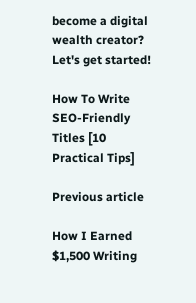become a digital wealth creator? Let's get started!

How To Write SEO-Friendly Titles [10 Practical Tips]

Previous article

How I Earned $1,500 Writing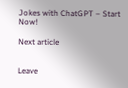Jokes with ChatGPT – Start Now!

Next article


Leave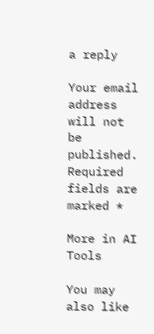a reply

Your email address will not be published. Required fields are marked *

More in AI Tools

You may also like